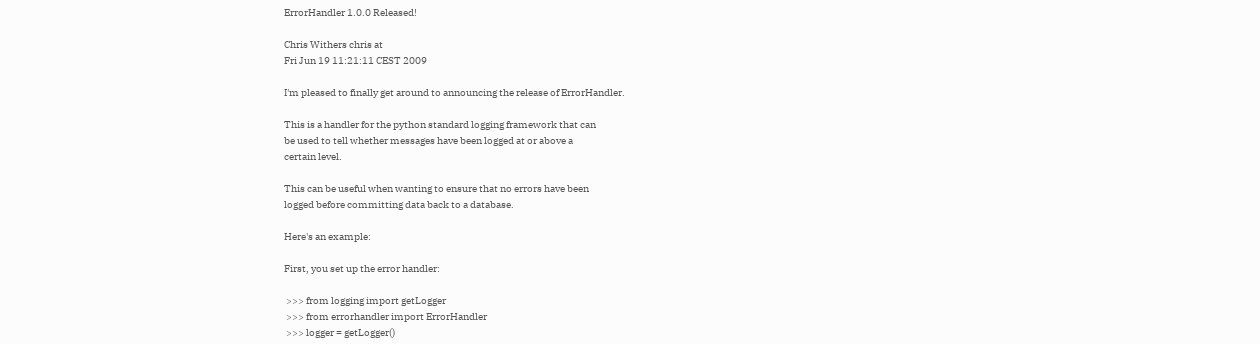ErrorHandler 1.0.0 Released!

Chris Withers chris at
Fri Jun 19 11:21:11 CEST 2009

I'm pleased to finally get around to announcing the release of ErrorHandler.

This is a handler for the python standard logging framework that can
be used to tell whether messages have been logged at or above a
certain level.

This can be useful when wanting to ensure that no errors have been
logged before committing data back to a database.

Here's an example:

First, you set up the error handler:

 >>> from logging import getLogger
 >>> from errorhandler import ErrorHandler
 >>> logger = getLogger()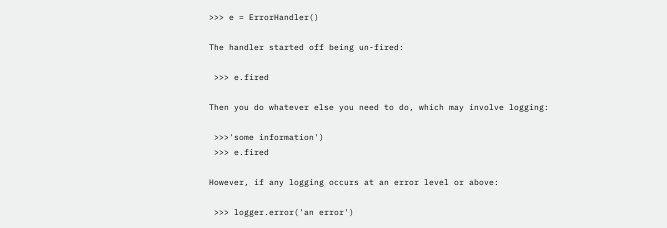>>> e = ErrorHandler()

The handler started off being un-fired:

 >>> e.fired

Then you do whatever else you need to do, which may involve logging:

 >>>'some information')
 >>> e.fired

However, if any logging occurs at an error level or above:

 >>> logger.error('an error')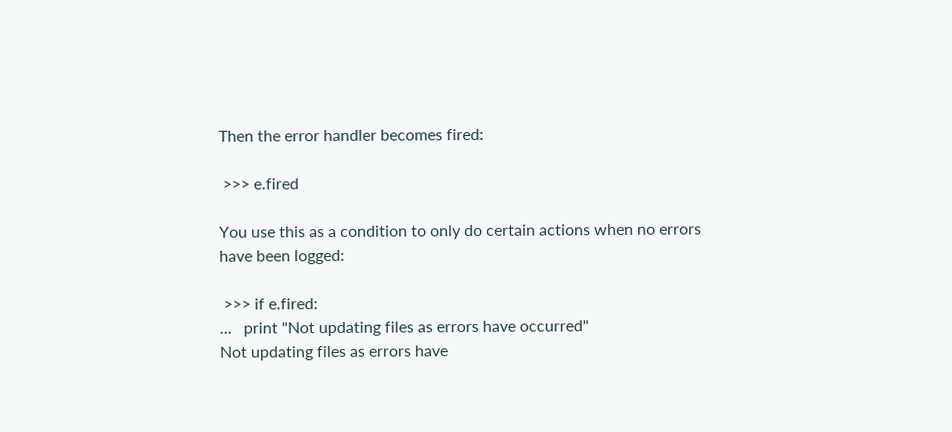Then the error handler becomes fired:

 >>> e.fired

You use this as a condition to only do certain actions when no errors
have been logged:

 >>> if e.fired:
...   print "Not updating files as errors have occurred"
Not updating files as errors have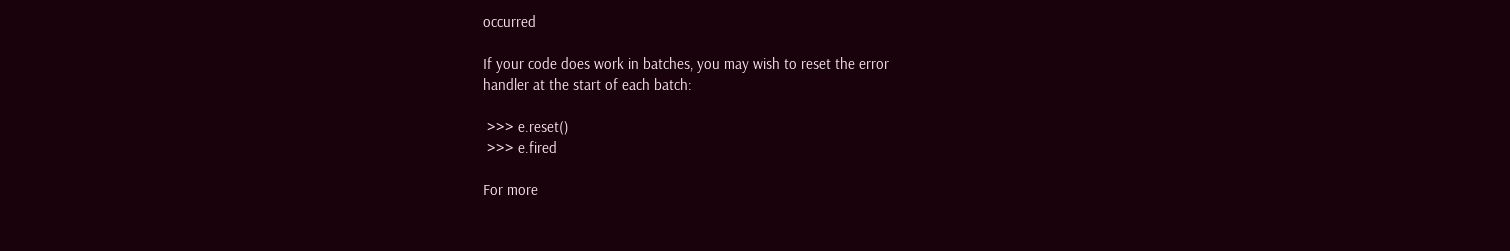occurred

If your code does work in batches, you may wish to reset the error
handler at the start of each batch:

 >>> e.reset()
 >>> e.fired

For more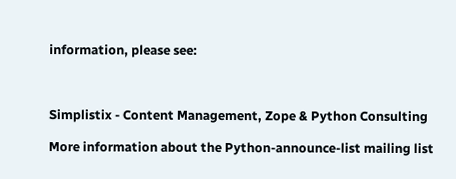information, please see:



Simplistix - Content Management, Zope & Python Consulting

More information about the Python-announce-list mailing list